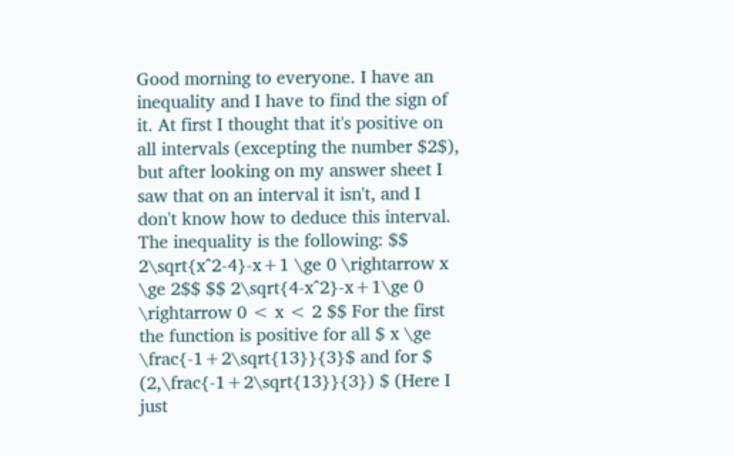Good morning to everyone. I have an inequality and I have to find the sign of it. At first I thought that it's positive on all intervals (excepting the number $2$), but after looking on my answer sheet I saw that on an interval it isn't, and I don't know how to deduce this interval. The inequality is the following: $$ 2\sqrt{x^2-4}-x+1 \ge 0 \rightarrow x \ge 2$$ $$ 2\sqrt{4-x^2}-x+1\ge 0 \rightarrow 0 < x < 2 $$ For the first the function is positive for all $ x \ge \frac{-1+2\sqrt{13}}{3}$ and for $ (2,\frac{-1+2\sqrt{13}}{3}) $ (Here I just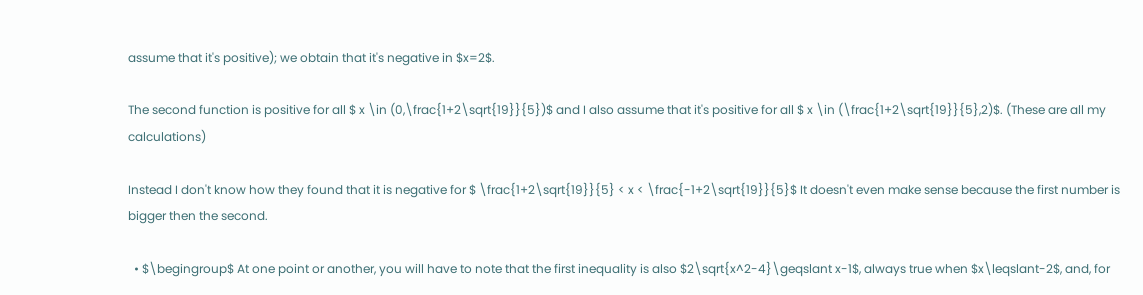assume that it's positive); we obtain that it's negative in $x=2$.

The second function is positive for all $ x \in (0,\frac{1+2\sqrt{19}}{5})$ and I also assume that it's positive for all $ x \in (\frac{1+2\sqrt{19}}{5},2)$. (These are all my calculations)

Instead I don't know how they found that it is negative for $ \frac{1+2\sqrt{19}}{5} < x < \frac{-1+2\sqrt{19}}{5}$ It doesn't even make sense because the first number is bigger then the second.

  • $\begingroup$ At one point or another, you will have to note that the first inequality is also $2\sqrt{x^2-4}\geqslant x-1$, always true when $x\leqslant-2$, and, for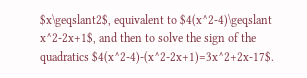$x\geqslant2$, equivalent to $4(x^2-4)\geqslant x^2-2x+1$, and then to solve the sign of the quadratics $4(x^2-4)-(x^2-2x+1)=3x^2+2x-17$.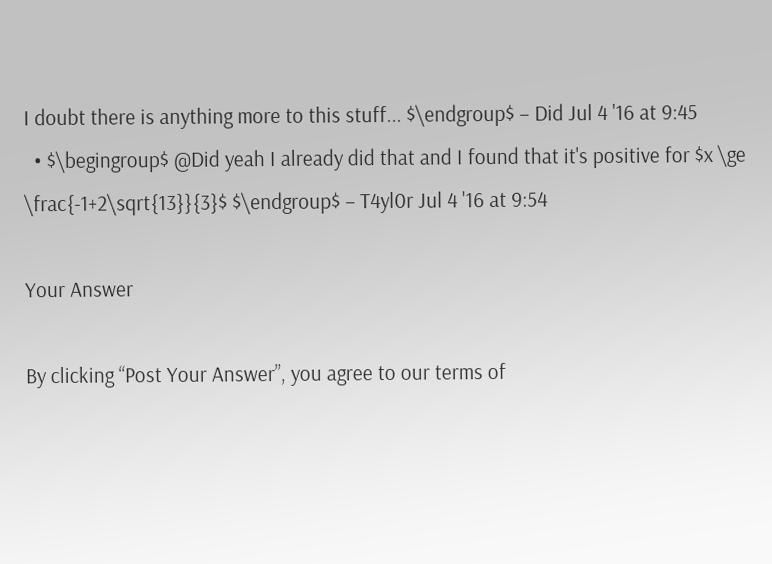I doubt there is anything more to this stuff... $\endgroup$ – Did Jul 4 '16 at 9:45
  • $\begingroup$ @Did yeah I already did that and I found that it's positive for $x \ge \frac{-1+2\sqrt{13}}{3}$ $\endgroup$ – T4yl0r Jul 4 '16 at 9:54

Your Answer

By clicking “Post Your Answer”, you agree to our terms of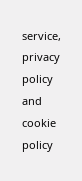service, privacy policy and cookie policy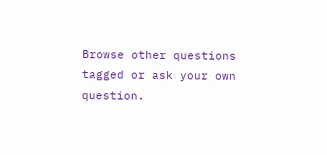Browse other questions tagged or ask your own question.